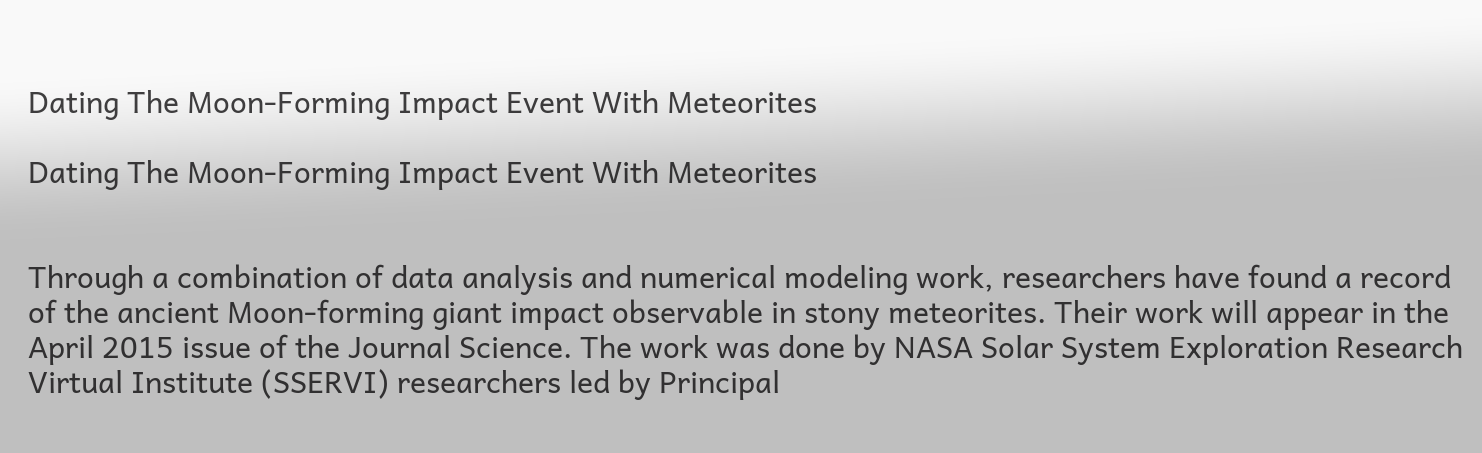Dating The Moon-Forming Impact Event With Meteorites

Dating The Moon-Forming Impact Event With Meteorites


Through a combination of data analysis and numerical modeling work, researchers have found a record of the ancient Moon-forming giant impact observable in stony meteorites. Their work will appear in the April 2015 issue of the Journal Science. The work was done by NASA Solar System Exploration Research Virtual Institute (SSERVI) researchers led by Principal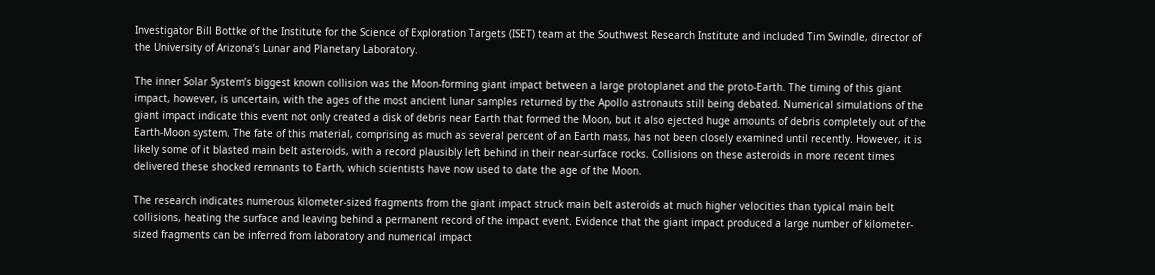Investigator Bill Bottke of the Institute for the Science of Exploration Targets (ISET) team at the Southwest Research Institute and included Tim Swindle, director of the University of Arizona’s Lunar and Planetary Laboratory.

The inner Solar System’s biggest known collision was the Moon-forming giant impact between a large protoplanet and the proto-Earth. The timing of this giant impact, however, is uncertain, with the ages of the most ancient lunar samples returned by the Apollo astronauts still being debated. Numerical simulations of the giant impact indicate this event not only created a disk of debris near Earth that formed the Moon, but it also ejected huge amounts of debris completely out of the Earth-Moon system. The fate of this material, comprising as much as several percent of an Earth mass, has not been closely examined until recently. However, it is likely some of it blasted main belt asteroids, with a record plausibly left behind in their near-surface rocks. Collisions on these asteroids in more recent times delivered these shocked remnants to Earth, which scientists have now used to date the age of the Moon.

The research indicates numerous kilometer-sized fragments from the giant impact struck main belt asteroids at much higher velocities than typical main belt collisions, heating the surface and leaving behind a permanent record of the impact event. Evidence that the giant impact produced a large number of kilometer-sized fragments can be inferred from laboratory and numerical impact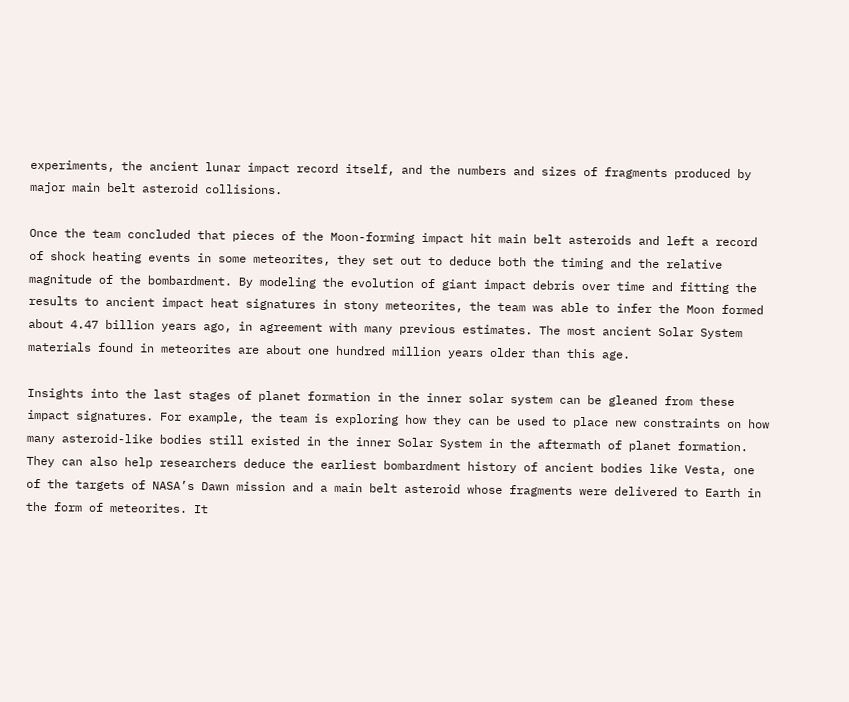experiments, the ancient lunar impact record itself, and the numbers and sizes of fragments produced by major main belt asteroid collisions.

Once the team concluded that pieces of the Moon-forming impact hit main belt asteroids and left a record of shock heating events in some meteorites, they set out to deduce both the timing and the relative magnitude of the bombardment. By modeling the evolution of giant impact debris over time and fitting the results to ancient impact heat signatures in stony meteorites, the team was able to infer the Moon formed about 4.47 billion years ago, in agreement with many previous estimates. The most ancient Solar System materials found in meteorites are about one hundred million years older than this age.

Insights into the last stages of planet formation in the inner solar system can be gleaned from these impact signatures. For example, the team is exploring how they can be used to place new constraints on how many asteroid-like bodies still existed in the inner Solar System in the aftermath of planet formation. They can also help researchers deduce the earliest bombardment history of ancient bodies like Vesta, one of the targets of NASA’s Dawn mission and a main belt asteroid whose fragments were delivered to Earth in the form of meteorites. It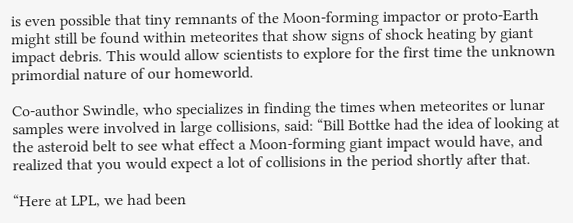is even possible that tiny remnants of the Moon-forming impactor or proto-Earth might still be found within meteorites that show signs of shock heating by giant impact debris. This would allow scientists to explore for the first time the unknown primordial nature of our homeworld.

Co-author Swindle, who specializes in finding the times when meteorites or lunar samples were involved in large collisions, said: “Bill Bottke had the idea of looking at the asteroid belt to see what effect a Moon-forming giant impact would have, and realized that you would expect a lot of collisions in the period shortly after that.

“Here at LPL, we had been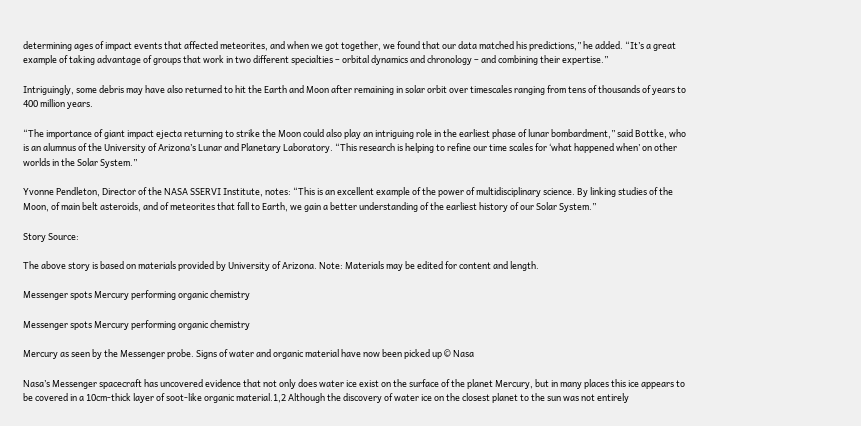determining ages of impact events that affected meteorites, and when we got together, we found that our data matched his predictions,” he added. “It’s a great example of taking advantage of groups that work in two different specialties – orbital dynamics and chronology – and combining their expertise.”

Intriguingly, some debris may have also returned to hit the Earth and Moon after remaining in solar orbit over timescales ranging from tens of thousands of years to 400 million years.

“The importance of giant impact ejecta returning to strike the Moon could also play an intriguing role in the earliest phase of lunar bombardment,” said Bottke, who is an alumnus of the University of Arizona’s Lunar and Planetary Laboratory. “This research is helping to refine our time scales for ‘what happened when’ on other worlds in the Solar System.”

Yvonne Pendleton, Director of the NASA SSERVI Institute, notes: “This is an excellent example of the power of multidisciplinary science. By linking studies of the Moon, of main belt asteroids, and of meteorites that fall to Earth, we gain a better understanding of the earliest history of our Solar System.”

Story Source:

The above story is based on materials provided by University of Arizona. Note: Materials may be edited for content and length.

Messenger spots Mercury performing organic chemistry

Messenger spots Mercury performing organic chemistry

Mercury as seen by the Messenger probe. Signs of water and organic material have now been picked up © Nasa

Nasa’s Messenger spacecraft has uncovered evidence that not only does water ice exist on the surface of the planet Mercury, but in many places this ice appears to be covered in a 10cm-thick layer of soot-like organic material.1,2 Although the discovery of water ice on the closest planet to the sun was not entirely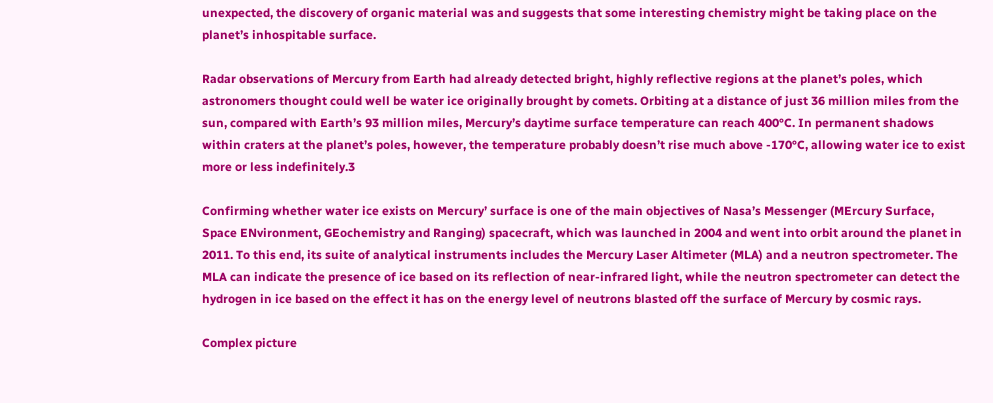unexpected, the discovery of organic material was and suggests that some interesting chemistry might be taking place on the planet’s inhospitable surface.

Radar observations of Mercury from Earth had already detected bright, highly reflective regions at the planet’s poles, which astronomers thought could well be water ice originally brought by comets. Orbiting at a distance of just 36 million miles from the sun, compared with Earth’s 93 million miles, Mercury’s daytime surface temperature can reach 400°C. In permanent shadows within craters at the planet’s poles, however, the temperature probably doesn’t rise much above -170°C, allowing water ice to exist more or less indefinitely.3

Confirming whether water ice exists on Mercury’ surface is one of the main objectives of Nasa’s Messenger (MErcury Surface, Space ENvironment, GEochemistry and Ranging) spacecraft, which was launched in 2004 and went into orbit around the planet in 2011. To this end, its suite of analytical instruments includes the Mercury Laser Altimeter (MLA) and a neutron spectrometer. The MLA can indicate the presence of ice based on its reflection of near-infrared light, while the neutron spectrometer can detect the hydrogen in ice based on the effect it has on the energy level of neutrons blasted off the surface of Mercury by cosmic rays.

Complex picture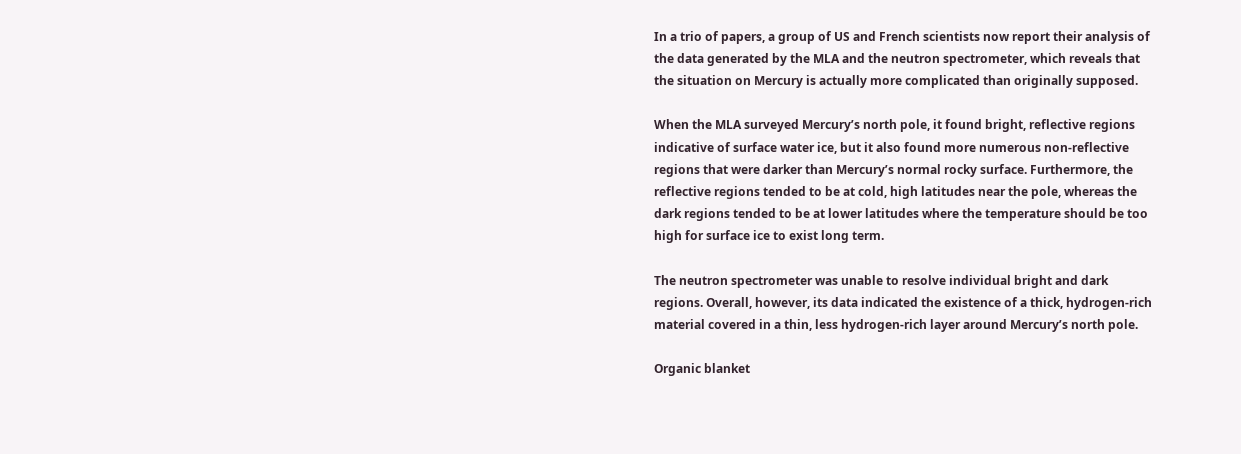In a trio of papers, a group of US and French scientists now report their analysis of the data generated by the MLA and the neutron spectrometer, which reveals that the situation on Mercury is actually more complicated than originally supposed.

When the MLA surveyed Mercury’s north pole, it found bright, reflective regions indicative of surface water ice, but it also found more numerous non-reflective regions that were darker than Mercury’s normal rocky surface. Furthermore, the reflective regions tended to be at cold, high latitudes near the pole, whereas the dark regions tended to be at lower latitudes where the temperature should be too high for surface ice to exist long term.

The neutron spectrometer was unable to resolve individual bright and dark regions. Overall, however, its data indicated the existence of a thick, hydrogen-rich material covered in a thin, less hydrogen-rich layer around Mercury’s north pole.

Organic blanket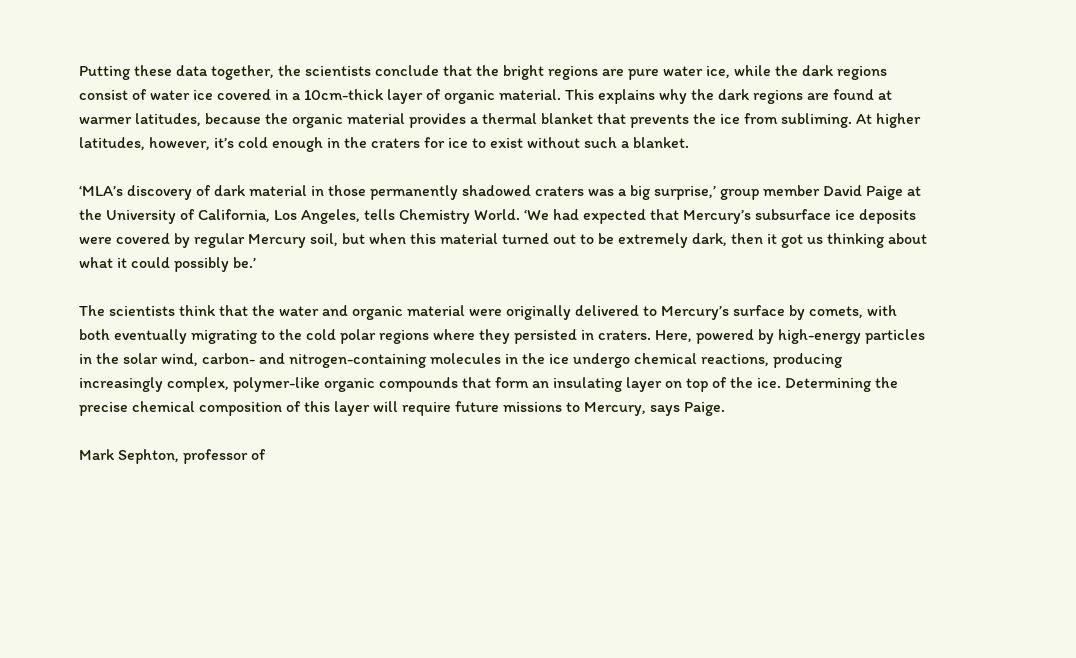Putting these data together, the scientists conclude that the bright regions are pure water ice, while the dark regions consist of water ice covered in a 10cm-thick layer of organic material. This explains why the dark regions are found at warmer latitudes, because the organic material provides a thermal blanket that prevents the ice from subliming. At higher latitudes, however, it’s cold enough in the craters for ice to exist without such a blanket.

‘MLA’s discovery of dark material in those permanently shadowed craters was a big surprise,’ group member David Paige at the University of California, Los Angeles, tells Chemistry World. ‘We had expected that Mercury’s subsurface ice deposits were covered by regular Mercury soil, but when this material turned out to be extremely dark, then it got us thinking about what it could possibly be.’

The scientists think that the water and organic material were originally delivered to Mercury’s surface by comets, with both eventually migrating to the cold polar regions where they persisted in craters. Here, powered by high-energy particles in the solar wind, carbon- and nitrogen-containing molecules in the ice undergo chemical reactions, producing increasingly complex, polymer-like organic compounds that form an insulating layer on top of the ice. Determining the precise chemical composition of this layer will require future missions to Mercury, says Paige.

Mark Sephton, professor of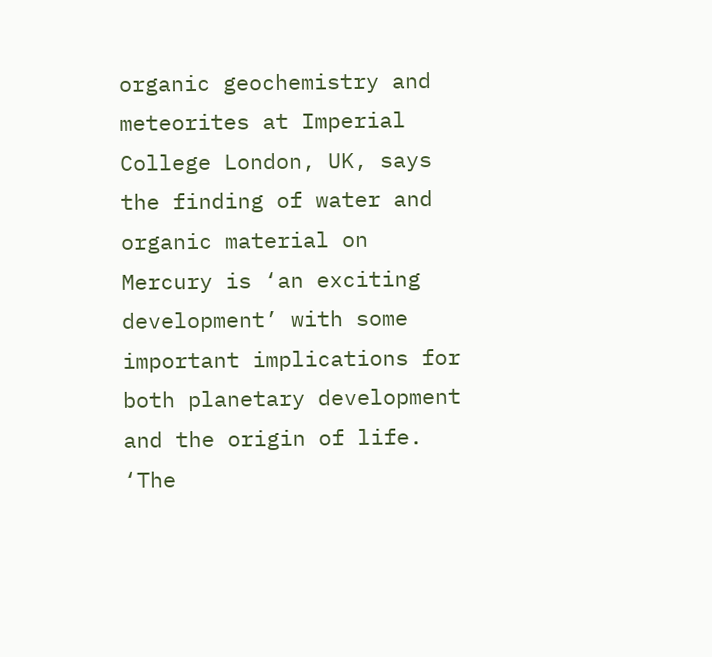organic geochemistry and meteorites at Imperial College London, UK, says the finding of water and organic material on Mercury is ‘an exciting development’ with some important implications for both planetary development and the origin of life. ‘The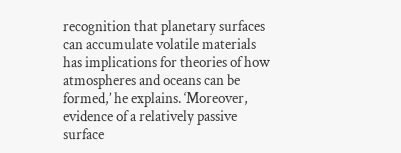recognition that planetary surfaces can accumulate volatile materials has implications for theories of how atmospheres and oceans can be formed,’ he explains. ‘Moreover, evidence of a relatively passive surface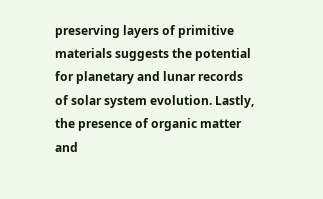preserving layers of primitive materials suggests the potential for planetary and lunar records of solar system evolution. Lastly, the presence of organic matter and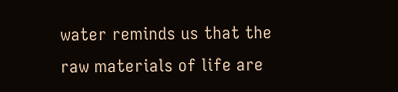water reminds us that the raw materials of life are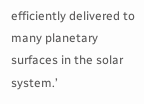efficiently delivered to many planetary surfaces in the solar system.’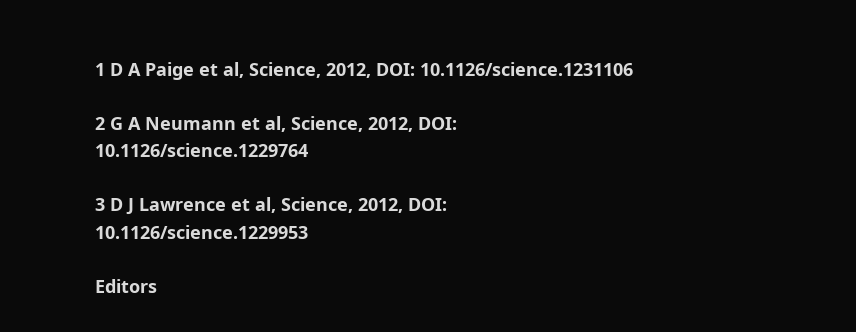1 D A Paige et al, Science, 2012, DOI: 10.1126/science.1231106

2 G A Neumann et al, Science, 2012, DOI: 10.1126/science.1229764

3 D J Lawrence et al, Science, 2012, DOI: 10.1126/science.1229953

Editors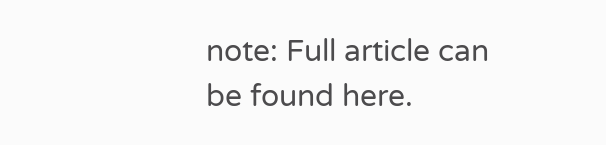note: Full article can be found here.